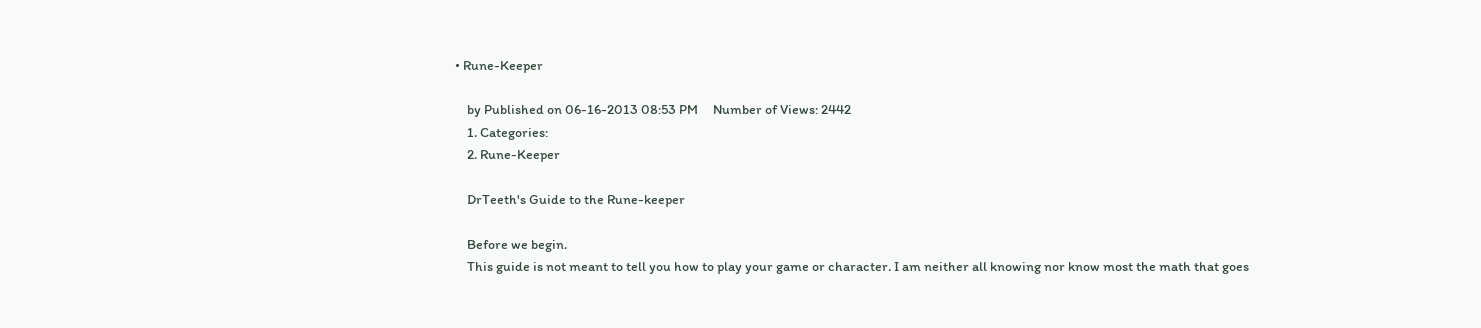• Rune-Keeper

    by Published on 06-16-2013 08:53 PM     Number of Views: 2442
    1. Categories:
    2. Rune-Keeper

    DrTeeth's Guide to the Rune-keeper

    Before we begin.
    This guide is not meant to tell you how to play your game or character. I am neither all knowing nor know most the math that goes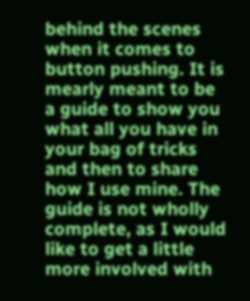behind the scenes when it comes to button pushing. It is mearly meant to be a guide to show you what all you have in your bag of tricks and then to share how I use mine. The guide is not wholly complete, as I would like to get a little more involved with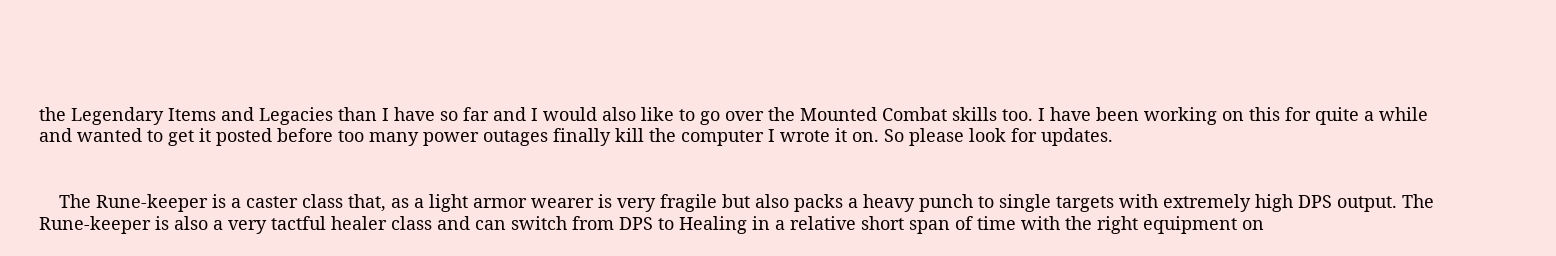the Legendary Items and Legacies than I have so far and I would also like to go over the Mounted Combat skills too. I have been working on this for quite a while and wanted to get it posted before too many power outages finally kill the computer I wrote it on. So please look for updates.


    The Rune-keeper is a caster class that, as a light armor wearer is very fragile but also packs a heavy punch to single targets with extremely high DPS output. The Rune-keeper is also a very tactful healer class and can switch from DPS to Healing in a relative short span of time with the right equipment on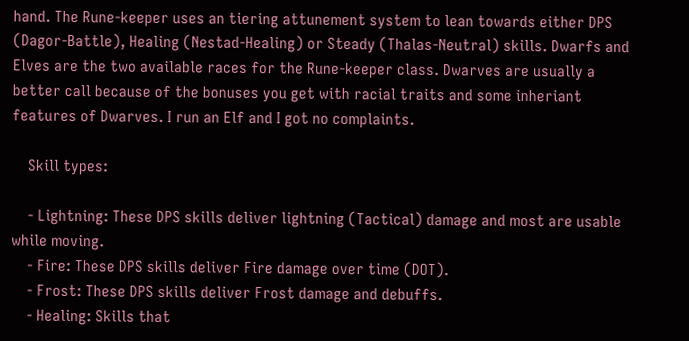hand. The Rune-keeper uses an tiering attunement system to lean towards either DPS (Dagor-Battle), Healing (Nestad-Healing) or Steady (Thalas-Neutral) skills. Dwarfs and Elves are the two available races for the Rune-keeper class. Dwarves are usually a better call because of the bonuses you get with racial traits and some inheriant features of Dwarves. I run an Elf and I got no complaints.

    Skill types:

    - Lightning: These DPS skills deliver lightning (Tactical) damage and most are usable while moving.
    - Fire: These DPS skills deliver Fire damage over time (DOT).
    - Frost: These DPS skills deliver Frost damage and debuffs.
    - Healing: Skills that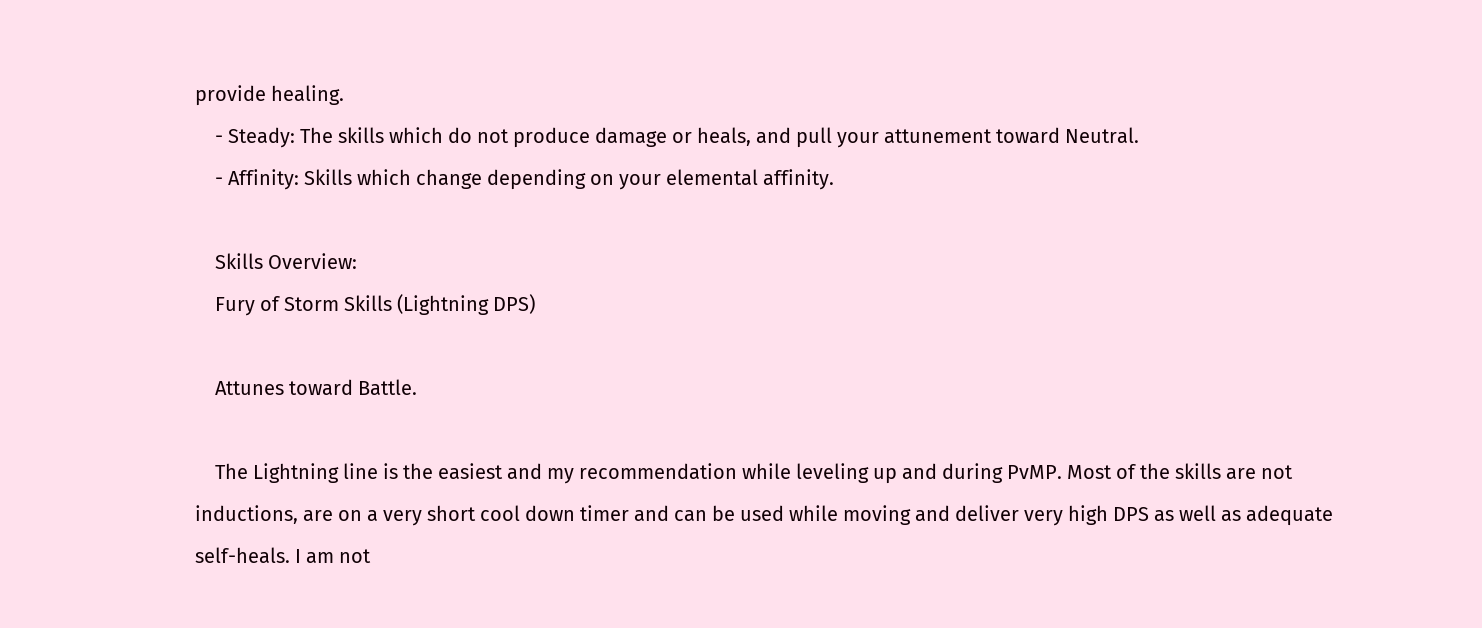provide healing.
    - Steady: The skills which do not produce damage or heals, and pull your attunement toward Neutral.
    - Affinity: Skills which change depending on your elemental affinity.

    Skills Overview:
    Fury of Storm Skills (Lightning DPS)

    Attunes toward Battle.

    The Lightning line is the easiest and my recommendation while leveling up and during PvMP. Most of the skills are not inductions, are on a very short cool down timer and can be used while moving and deliver very high DPS as well as adequate self-heals. I am not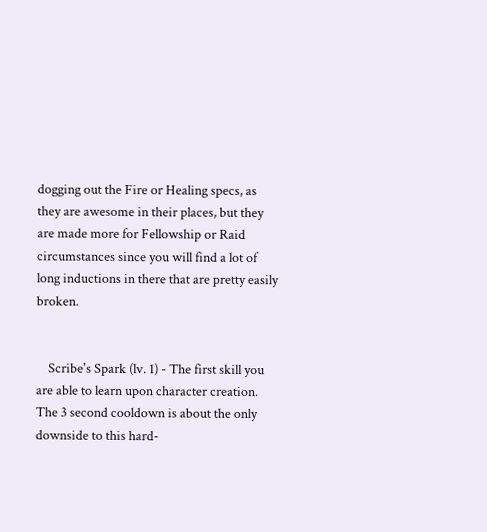dogging out the Fire or Healing specs, as they are awesome in their places, but they are made more for Fellowship or Raid circumstances since you will find a lot of long inductions in there that are pretty easily broken.


    Scribe's Spark (lv. 1) - The first skill you are able to learn upon character creation. The 3 second cooldown is about the only downside to this hard-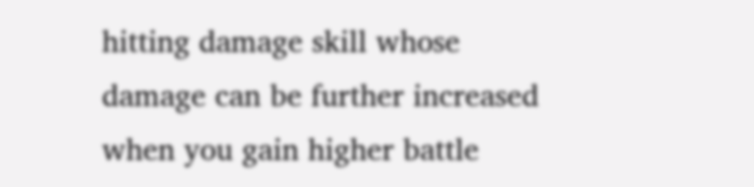hitting damage skill whose damage can be further increased when you gain higher battle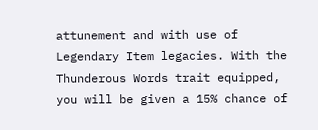attunement and with use of Legendary Item legacies. With the Thunderous Words trait equipped, you will be given a 15% chance of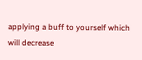applying a buff to yourself which will decrease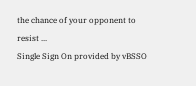the chance of your opponent to resist ...
Single Sign On provided by vBSSO